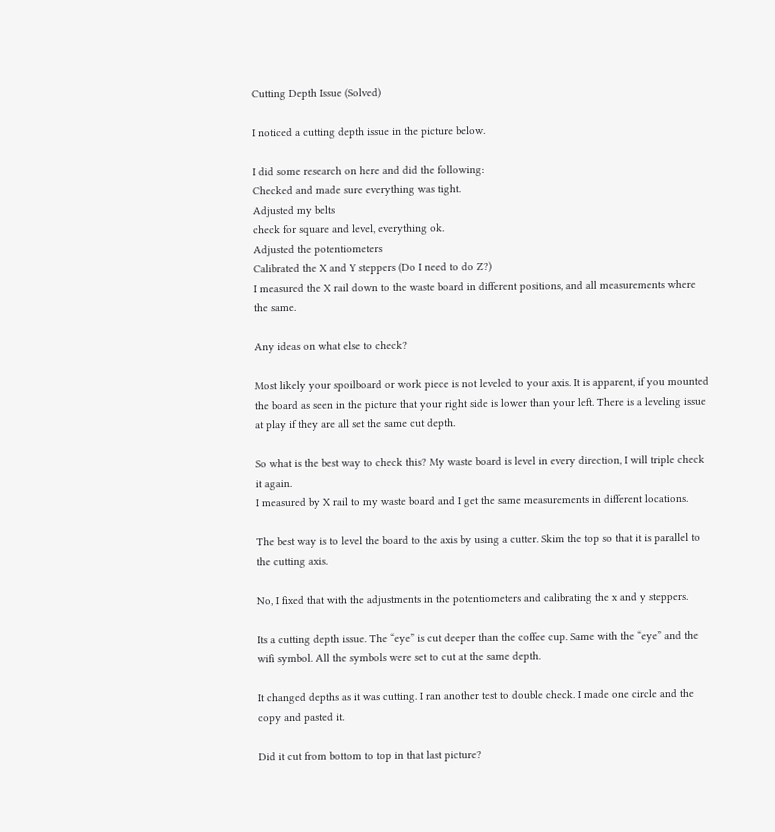Cutting Depth Issue (Solved)

I noticed a cutting depth issue in the picture below.

I did some research on here and did the following:
Checked and made sure everything was tight.
Adjusted my belts
check for square and level, everything ok.
Adjusted the potentiometers
Calibrated the X and Y steppers (Do I need to do Z?)
I measured the X rail down to the waste board in different positions, and all measurements where the same.

Any ideas on what else to check?

Most likely your spoilboard or work piece is not leveled to your axis. It is apparent, if you mounted the board as seen in the picture that your right side is lower than your left. There is a leveling issue at play if they are all set the same cut depth.

So what is the best way to check this? My waste board is level in every direction, I will triple check it again.
I measured by X rail to my waste board and I get the same measurements in different locations.

The best way is to level the board to the axis by using a cutter. Skim the top so that it is parallel to the cutting axis.

No, I fixed that with the adjustments in the potentiometers and calibrating the x and y steppers.

Its a cutting depth issue. The “eye” is cut deeper than the coffee cup. Same with the “eye” and the wifi symbol. All the symbols were set to cut at the same depth.

It changed depths as it was cutting. I ran another test to double check. I made one circle and the copy and pasted it.

Did it cut from bottom to top in that last picture?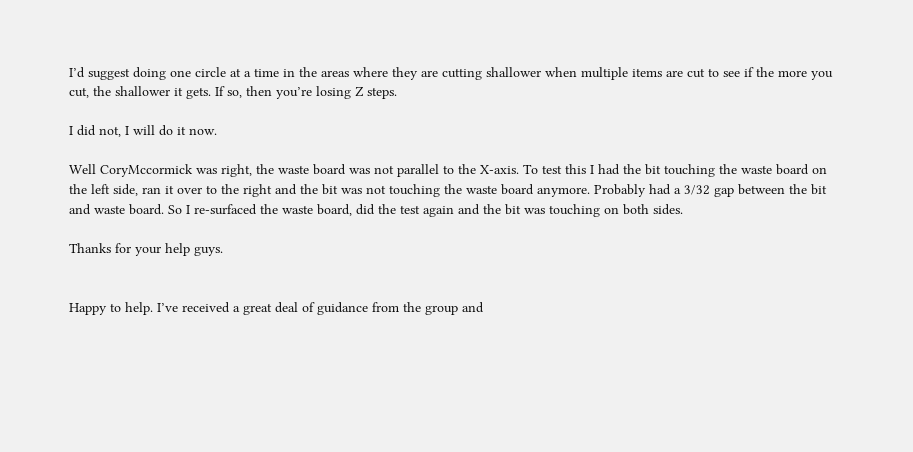I’d suggest doing one circle at a time in the areas where they are cutting shallower when multiple items are cut to see if the more you cut, the shallower it gets. If so, then you’re losing Z steps.

I did not, I will do it now.

Well CoryMccormick was right, the waste board was not parallel to the X-axis. To test this I had the bit touching the waste board on the left side, ran it over to the right and the bit was not touching the waste board anymore. Probably had a 3/32 gap between the bit and waste board. So I re-surfaced the waste board, did the test again and the bit was touching on both sides.

Thanks for your help guys.


Happy to help. I’ve received a great deal of guidance from the group and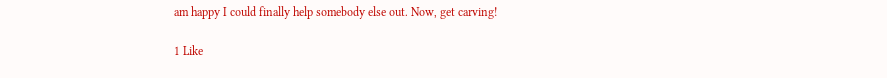am happy I could finally help somebody else out. Now, get carving!

1 Like